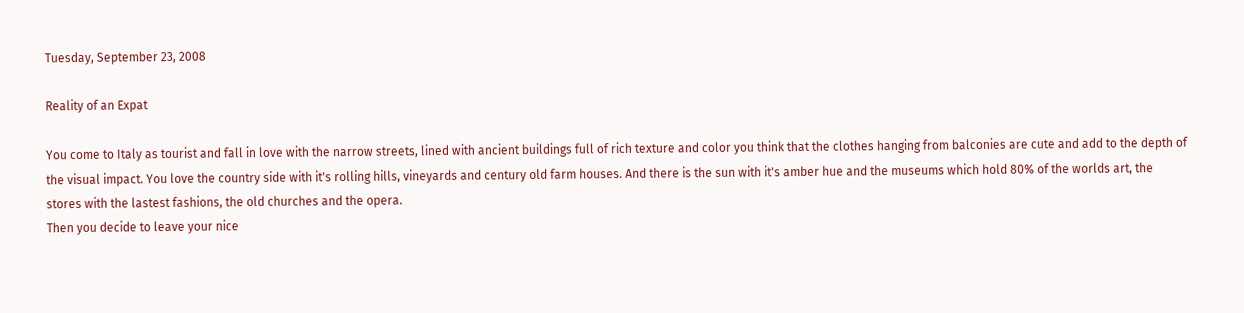Tuesday, September 23, 2008

Reality of an Expat

You come to Italy as tourist and fall in love with the narrow streets, lined with ancient buildings full of rich texture and color you think that the clothes hanging from balconies are cute and add to the depth of the visual impact. You love the country side with it's rolling hills, vineyards and century old farm houses. And there is the sun with it's amber hue and the museums which hold 80% of the worlds art, the stores with the lastest fashions, the old churches and the opera.
Then you decide to leave your nice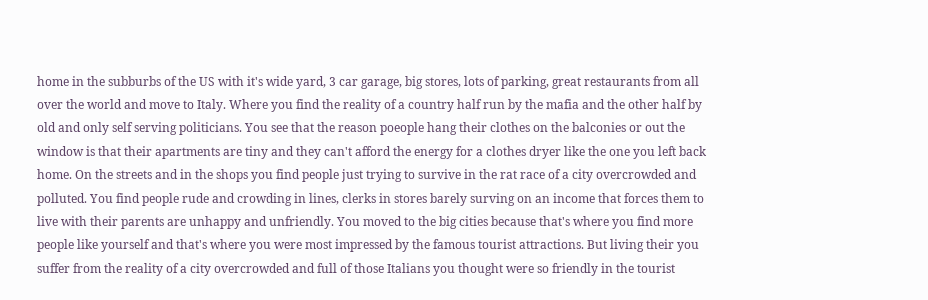home in the subburbs of the US with it's wide yard, 3 car garage, big stores, lots of parking, great restaurants from all over the world and move to Italy. Where you find the reality of a country half run by the mafia and the other half by old and only self serving politicians. You see that the reason poeople hang their clothes on the balconies or out the window is that their apartments are tiny and they can't afford the energy for a clothes dryer like the one you left back home. On the streets and in the shops you find people just trying to survive in the rat race of a city overcrowded and polluted. You find people rude and crowding in lines, clerks in stores barely surving on an income that forces them to live with their parents are unhappy and unfriendly. You moved to the big cities because that's where you find more people like yourself and that's where you were most impressed by the famous tourist attractions. But living their you suffer from the reality of a city overcrowded and full of those Italians you thought were so friendly in the tourist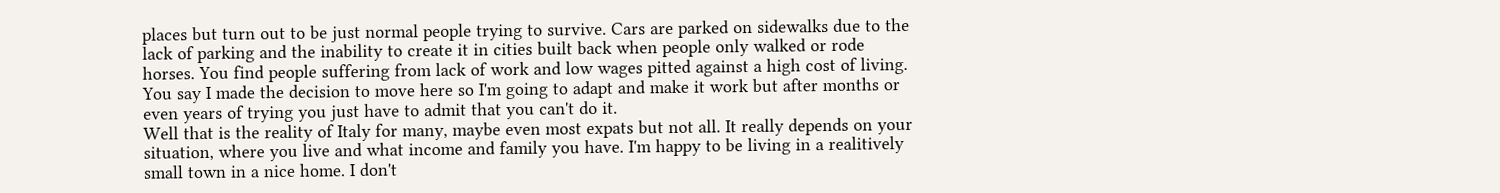places but turn out to be just normal people trying to survive. Cars are parked on sidewalks due to the lack of parking and the inability to create it in cities built back when people only walked or rode horses. You find people suffering from lack of work and low wages pitted against a high cost of living. You say I made the decision to move here so I'm going to adapt and make it work but after months or even years of trying you just have to admit that you can't do it.
Well that is the reality of Italy for many, maybe even most expats but not all. It really depends on your situation, where you live and what income and family you have. I'm happy to be living in a realitively small town in a nice home. I don't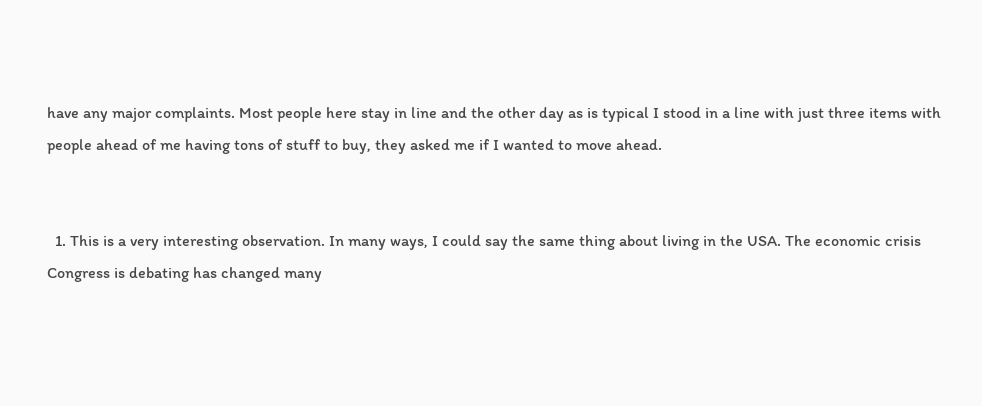have any major complaints. Most people here stay in line and the other day as is typical I stood in a line with just three items with people ahead of me having tons of stuff to buy, they asked me if I wanted to move ahead.


  1. This is a very interesting observation. In many ways, I could say the same thing about living in the USA. The economic crisis Congress is debating has changed many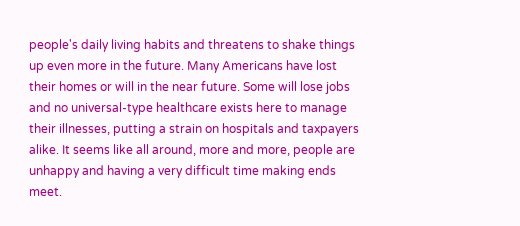people's daily living habits and threatens to shake things up even more in the future. Many Americans have lost their homes or will in the near future. Some will lose jobs and no universal-type healthcare exists here to manage their illnesses, putting a strain on hospitals and taxpayers alike. It seems like all around, more and more, people are unhappy and having a very difficult time making ends meet.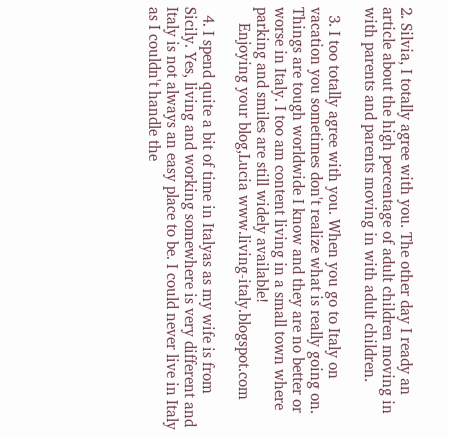2. Silvia, I totally agree with you. The other day I ready an article about the high percentage of adult children moving in with parents and parents moving in with adult children.

  3. I too totally agree with you. When you go to Italy on vacation you sometimes don't realize what is really going on. Things are tough worldwide I know and they are no better or worse in Italy. I too am content living in a small town where parking and smiles are still widely available!
    Enjoying your blog,Lucia www.living-italy.blogspot.com

  4. I spend quite a bit of time in Italyas as my wife is from Sicily. Yes, living and working somewhere is very different and Italy is not always an easy place to be. I could never live in Italy as I couldn't handle the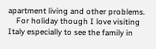apartment living and other problems.
    For holiday though I love visiting Italy especially to see the family in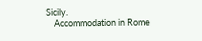Sicily.
    Accommodation in Rome